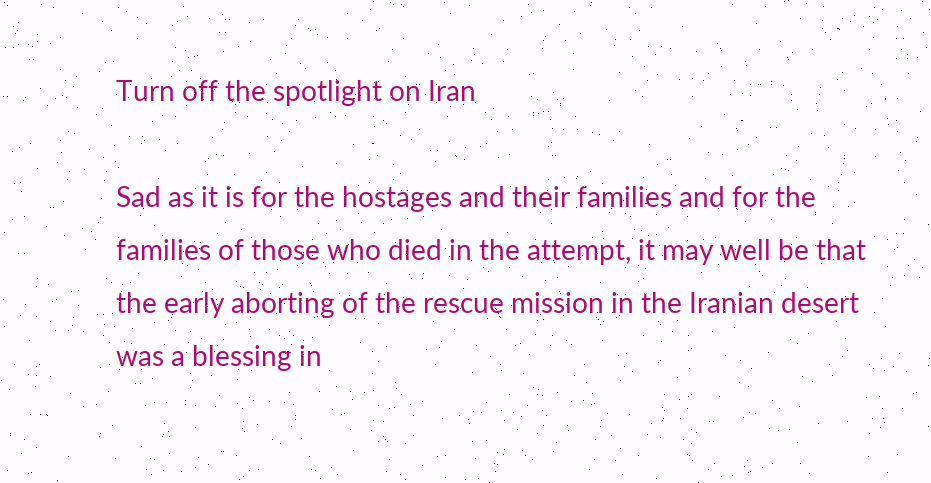Turn off the spotlight on Iran

Sad as it is for the hostages and their families and for the families of those who died in the attempt, it may well be that the early aborting of the rescue mission in the Iranian desert was a blessing in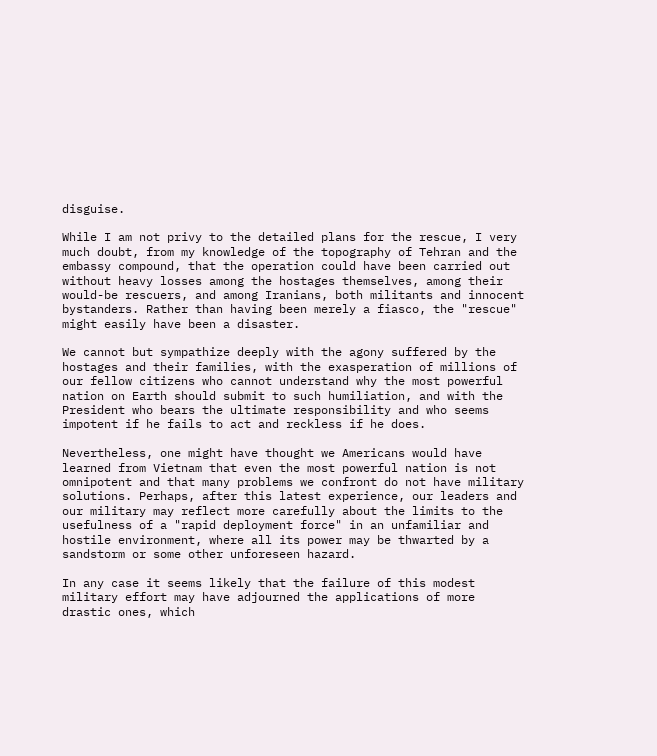disguise.

While I am not privy to the detailed plans for the rescue, I very much doubt, from my knowledge of the topography of Tehran and the embassy compound, that the operation could have been carried out without heavy losses among the hostages themselves, among their would-be rescuers, and among Iranians, both militants and innocent bystanders. Rather than having been merely a fiasco, the "rescue" might easily have been a disaster.

We cannot but sympathize deeply with the agony suffered by the hostages and their families, with the exasperation of millions of our fellow citizens who cannot understand why the most powerful nation on Earth should submit to such humiliation, and with the President who bears the ultimate responsibility and who seems impotent if he fails to act and reckless if he does.

Nevertheless, one might have thought we Americans would have learned from Vietnam that even the most powerful nation is not omnipotent and that many problems we confront do not have military solutions. Perhaps, after this latest experience, our leaders and our military may reflect more carefully about the limits to the usefulness of a "rapid deployment force" in an unfamiliar and hostile environment, where all its power may be thwarted by a sandstorm or some other unforeseen hazard.

In any case it seems likely that the failure of this modest military effort may have adjourned the applications of more drastic ones, which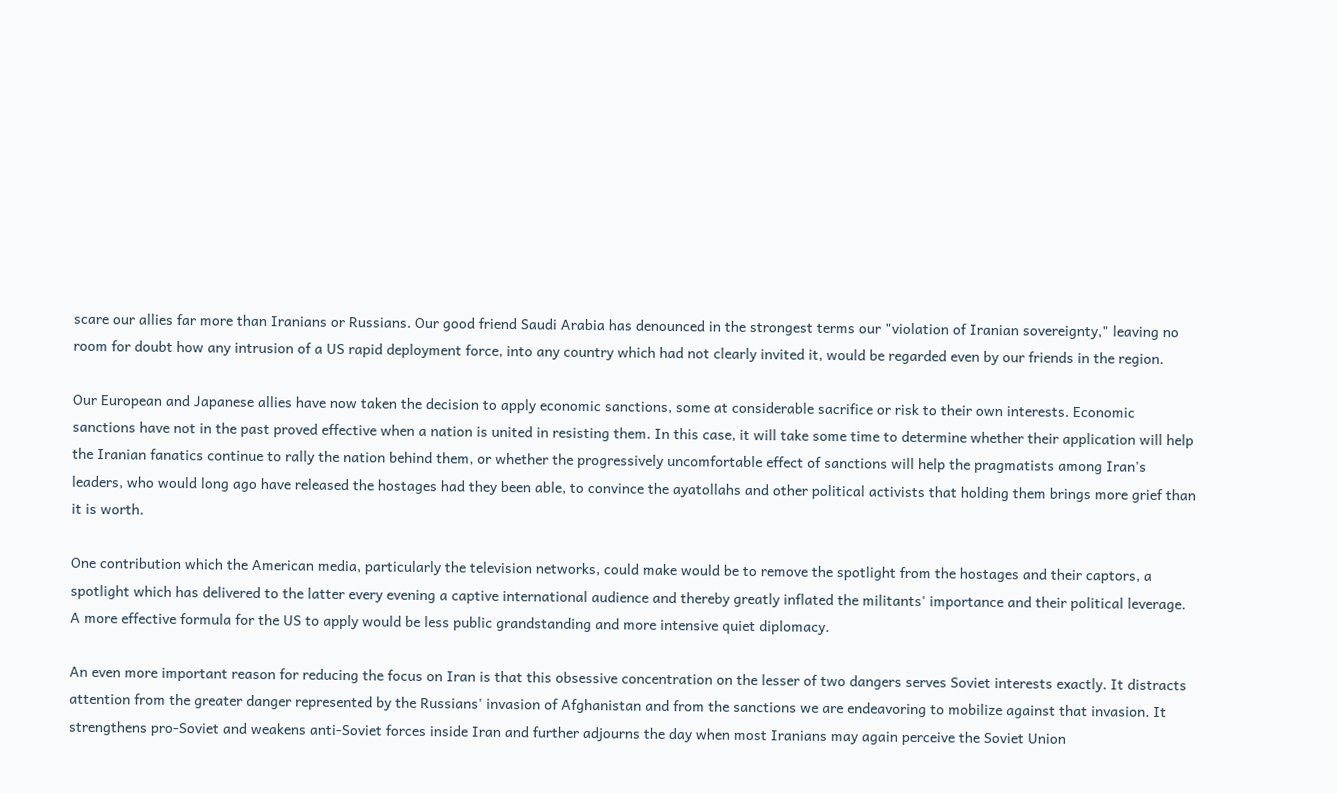scare our allies far more than Iranians or Russians. Our good friend Saudi Arabia has denounced in the strongest terms our "violation of Iranian sovereignty," leaving no room for doubt how any intrusion of a US rapid deployment force, into any country which had not clearly invited it, would be regarded even by our friends in the region.

Our European and Japanese allies have now taken the decision to apply economic sanctions, some at considerable sacrifice or risk to their own interests. Economic sanctions have not in the past proved effective when a nation is united in resisting them. In this case, it will take some time to determine whether their application will help the Iranian fanatics continue to rally the nation behind them, or whether the progressively uncomfortable effect of sanctions will help the pragmatists among Iran's leaders, who would long ago have released the hostages had they been able, to convince the ayatollahs and other political activists that holding them brings more grief than it is worth.

One contribution which the American media, particularly the television networks, could make would be to remove the spotlight from the hostages and their captors, a spotlight which has delivered to the latter every evening a captive international audience and thereby greatly inflated the militants' importance and their political leverage. A more effective formula for the US to apply would be less public grandstanding and more intensive quiet diplomacy.

An even more important reason for reducing the focus on Iran is that this obsessive concentration on the lesser of two dangers serves Soviet interests exactly. It distracts attention from the greater danger represented by the Russians' invasion of Afghanistan and from the sanctions we are endeavoring to mobilize against that invasion. It strengthens pro-Soviet and weakens anti-Soviet forces inside Iran and further adjourns the day when most Iranians may again perceive the Soviet Union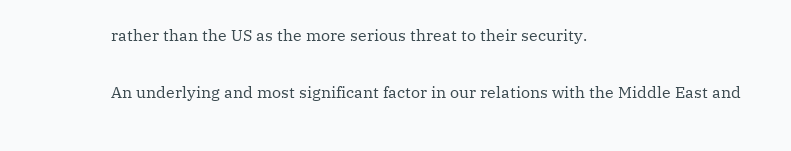rather than the US as the more serious threat to their security.

An underlying and most significant factor in our relations with the Middle East and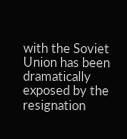with the Soviet Union has been dramatically exposed by the resignation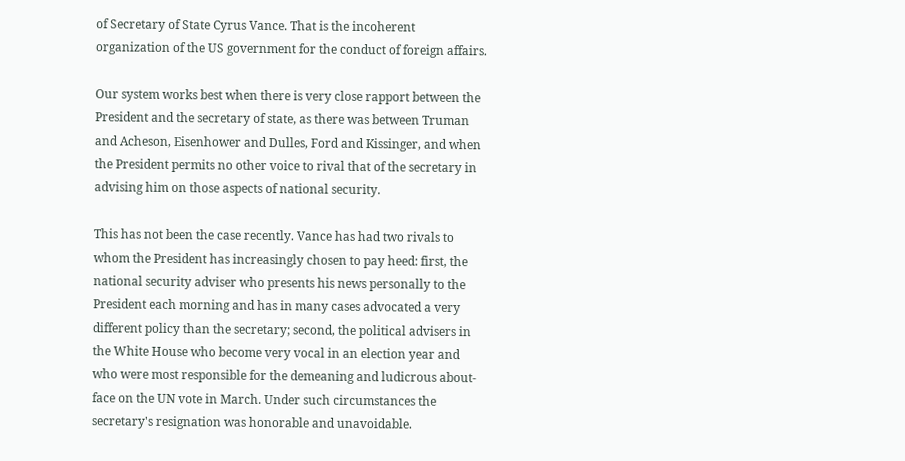of Secretary of State Cyrus Vance. That is the incoherent organization of the US government for the conduct of foreign affairs.

Our system works best when there is very close rapport between the President and the secretary of state, as there was between Truman and Acheson, Eisenhower and Dulles, Ford and Kissinger, and when the President permits no other voice to rival that of the secretary in advising him on those aspects of national security.

This has not been the case recently. Vance has had two rivals to whom the President has increasingly chosen to pay heed: first, the national security adviser who presents his news personally to the President each morning and has in many cases advocated a very different policy than the secretary; second, the political advisers in the White House who become very vocal in an election year and who were most responsible for the demeaning and ludicrous about-face on the UN vote in March. Under such circumstances the secretary's resignation was honorable and unavoidable.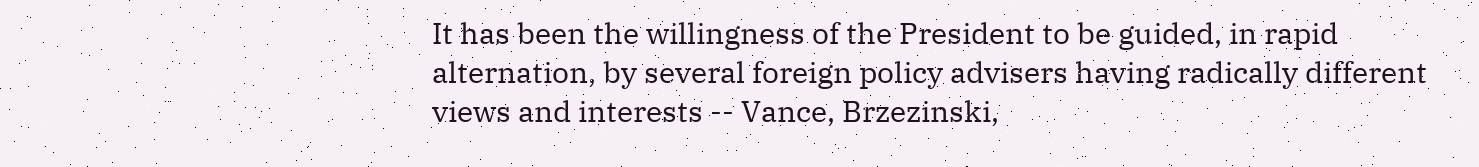It has been the willingness of the President to be guided, in rapid alternation, by several foreign policy advisers having radically different views and interests -- Vance, Brzezinski,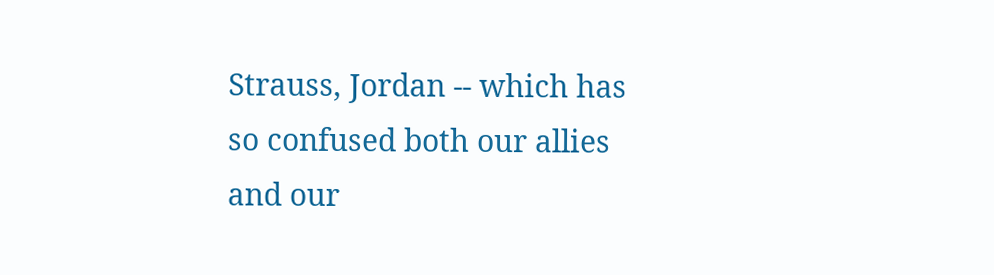Strauss, Jordan -- which has so confused both our allies and our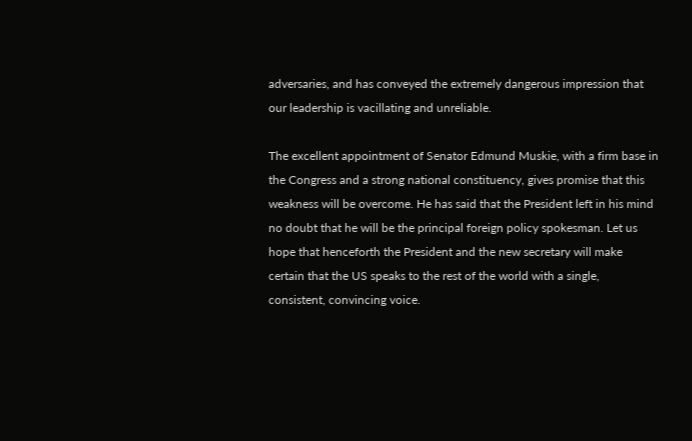adversaries, and has conveyed the extremely dangerous impression that our leadership is vacillating and unreliable.

The excellent appointment of Senator Edmund Muskie, with a firm base in the Congress and a strong national constituency, gives promise that this weakness will be overcome. He has said that the President left in his mind no doubt that he will be the principal foreign policy spokesman. Let us hope that henceforth the President and the new secretary will make certain that the US speaks to the rest of the world with a single, consistent, convincing voice.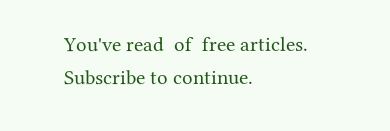You've read  of  free articles. Subscribe to continue.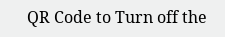QR Code to Turn off the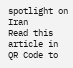spotlight on Iran
Read this article in
QR Code to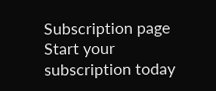Subscription page
Start your subscription today